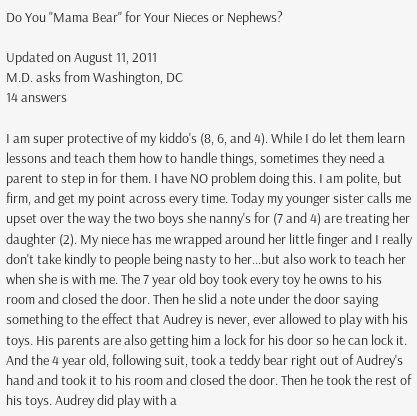Do You "Mama Bear" for Your Nieces or Nephews?

Updated on August 11, 2011
M.D. asks from Washington, DC
14 answers

I am super protective of my kiddo's (8, 6, and 4). While I do let them learn lessons and teach them how to handle things, sometimes they need a parent to step in for them. I have NO problem doing this. I am polite, but firm, and get my point across every time. Today my younger sister calls me upset over the way the two boys she nanny's for (7 and 4) are treating her daughter (2). My niece has me wrapped around her little finger and I really don't take kindly to people being nasty to her...but also work to teach her when she is with me. The 7 year old boy took every toy he owns to his room and closed the door. Then he slid a note under the door saying something to the effect that Audrey is never, ever allowed to play with his toys. His parents are also getting him a lock for his door so he can lock it. And the 4 year old, following suit, took a teddy bear right out of Audrey's hand and took it to his room and closed the door. Then he took the rest of his toys. Audrey did play with a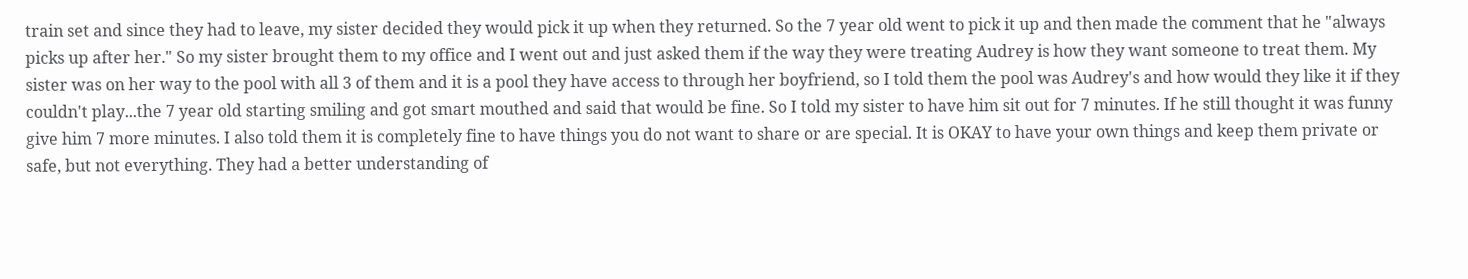train set and since they had to leave, my sister decided they would pick it up when they returned. So the 7 year old went to pick it up and then made the comment that he "always picks up after her." So my sister brought them to my office and I went out and just asked them if the way they were treating Audrey is how they want someone to treat them. My sister was on her way to the pool with all 3 of them and it is a pool they have access to through her boyfriend, so I told them the pool was Audrey's and how would they like it if they couldn't play...the 7 year old starting smiling and got smart mouthed and said that would be fine. So I told my sister to have him sit out for 7 minutes. If he still thought it was funny give him 7 more minutes. I also told them it is completely fine to have things you do not want to share or are special. It is OKAY to have your own things and keep them private or safe, but not everything. They had a better understanding of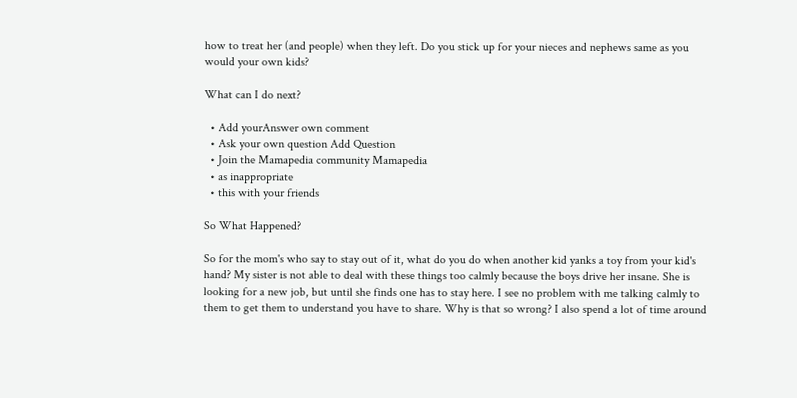how to treat her (and people) when they left. Do you stick up for your nieces and nephews same as you would your own kids?

What can I do next?

  • Add yourAnswer own comment
  • Ask your own question Add Question
  • Join the Mamapedia community Mamapedia
  • as inappropriate
  • this with your friends

So What Happened?

So for the mom's who say to stay out of it, what do you do when another kid yanks a toy from your kid's hand? My sister is not able to deal with these things too calmly because the boys drive her insane. She is looking for a new job, but until she finds one has to stay here. I see no problem with me talking calmly to them to get them to understand you have to share. Why is that so wrong? I also spend a lot of time around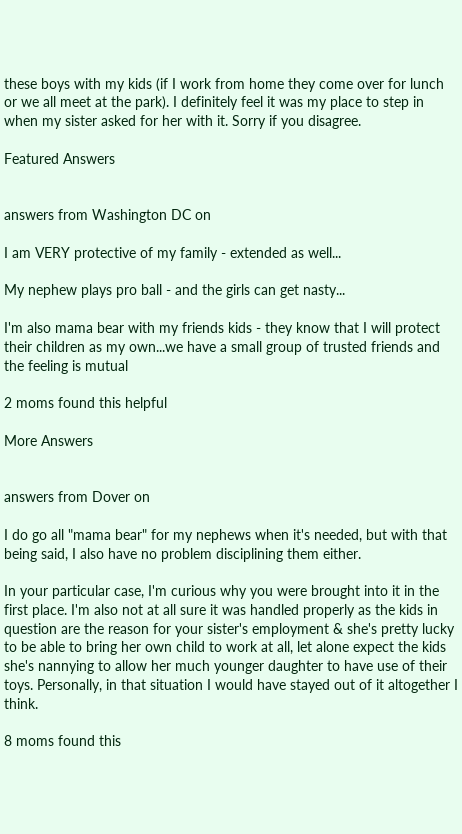these boys with my kids (if I work from home they come over for lunch or we all meet at the park). I definitely feel it was my place to step in when my sister asked for her with it. Sorry if you disagree.

Featured Answers


answers from Washington DC on

I am VERY protective of my family - extended as well...

My nephew plays pro ball - and the girls can get nasty...

I'm also mama bear with my friends kids - they know that I will protect their children as my own...we have a small group of trusted friends and the feeling is mutual

2 moms found this helpful

More Answers


answers from Dover on

I do go all "mama bear" for my nephews when it's needed, but with that being said, I also have no problem disciplining them either.

In your particular case, I'm curious why you were brought into it in the first place. I'm also not at all sure it was handled properly as the kids in question are the reason for your sister's employment & she's pretty lucky to be able to bring her own child to work at all, let alone expect the kids she's nannying to allow her much younger daughter to have use of their toys. Personally, in that situation I would have stayed out of it altogether I think.

8 moms found this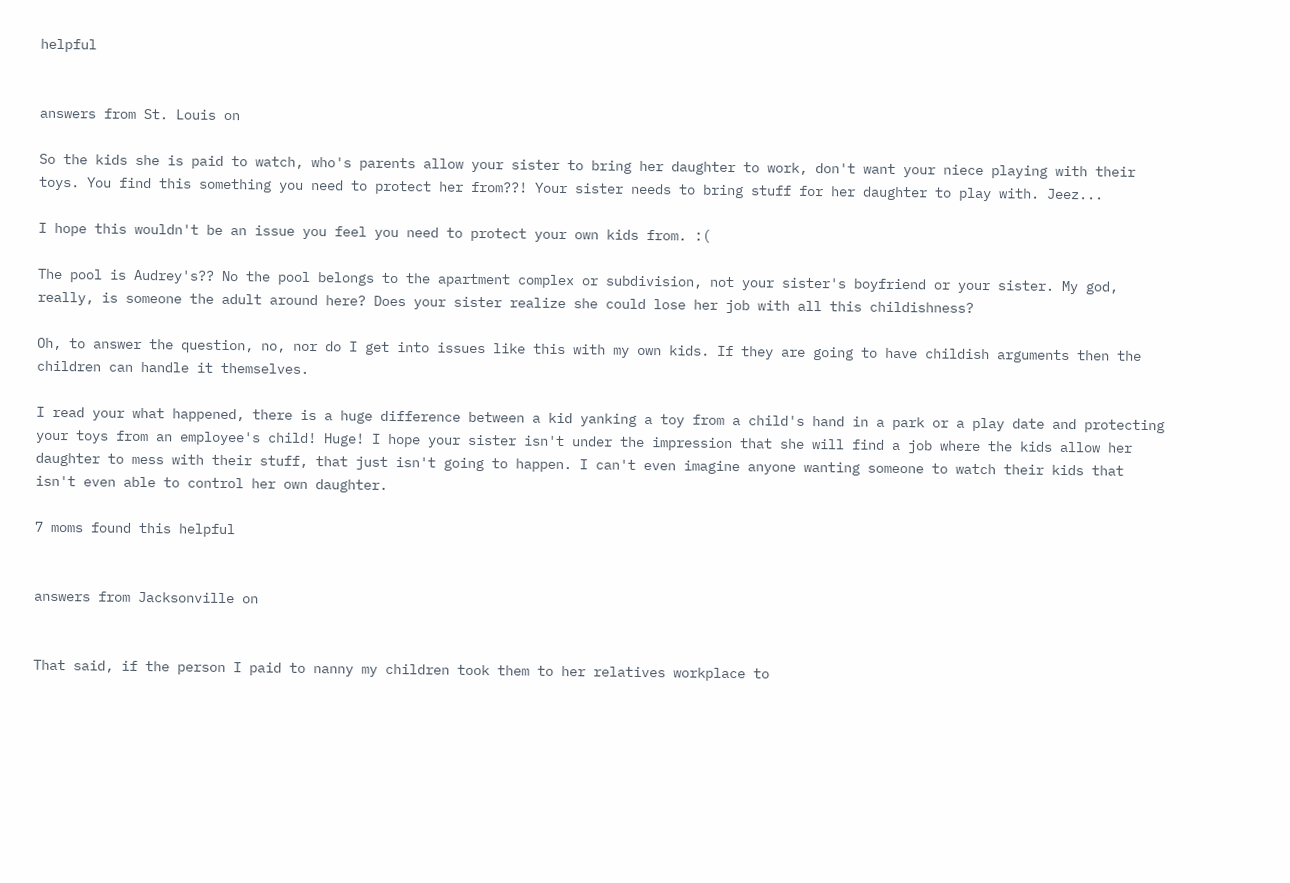helpful


answers from St. Louis on

So the kids she is paid to watch, who's parents allow your sister to bring her daughter to work, don't want your niece playing with their toys. You find this something you need to protect her from??! Your sister needs to bring stuff for her daughter to play with. Jeez...

I hope this wouldn't be an issue you feel you need to protect your own kids from. :(

The pool is Audrey's?? No the pool belongs to the apartment complex or subdivision, not your sister's boyfriend or your sister. My god, really, is someone the adult around here? Does your sister realize she could lose her job with all this childishness?

Oh, to answer the question, no, nor do I get into issues like this with my own kids. If they are going to have childish arguments then the children can handle it themselves.

I read your what happened, there is a huge difference between a kid yanking a toy from a child's hand in a park or a play date and protecting your toys from an employee's child! Huge! I hope your sister isn't under the impression that she will find a job where the kids allow her daughter to mess with their stuff, that just isn't going to happen. I can't even imagine anyone wanting someone to watch their kids that isn't even able to control her own daughter.

7 moms found this helpful


answers from Jacksonville on


That said, if the person I paid to nanny my children took them to her relatives workplace to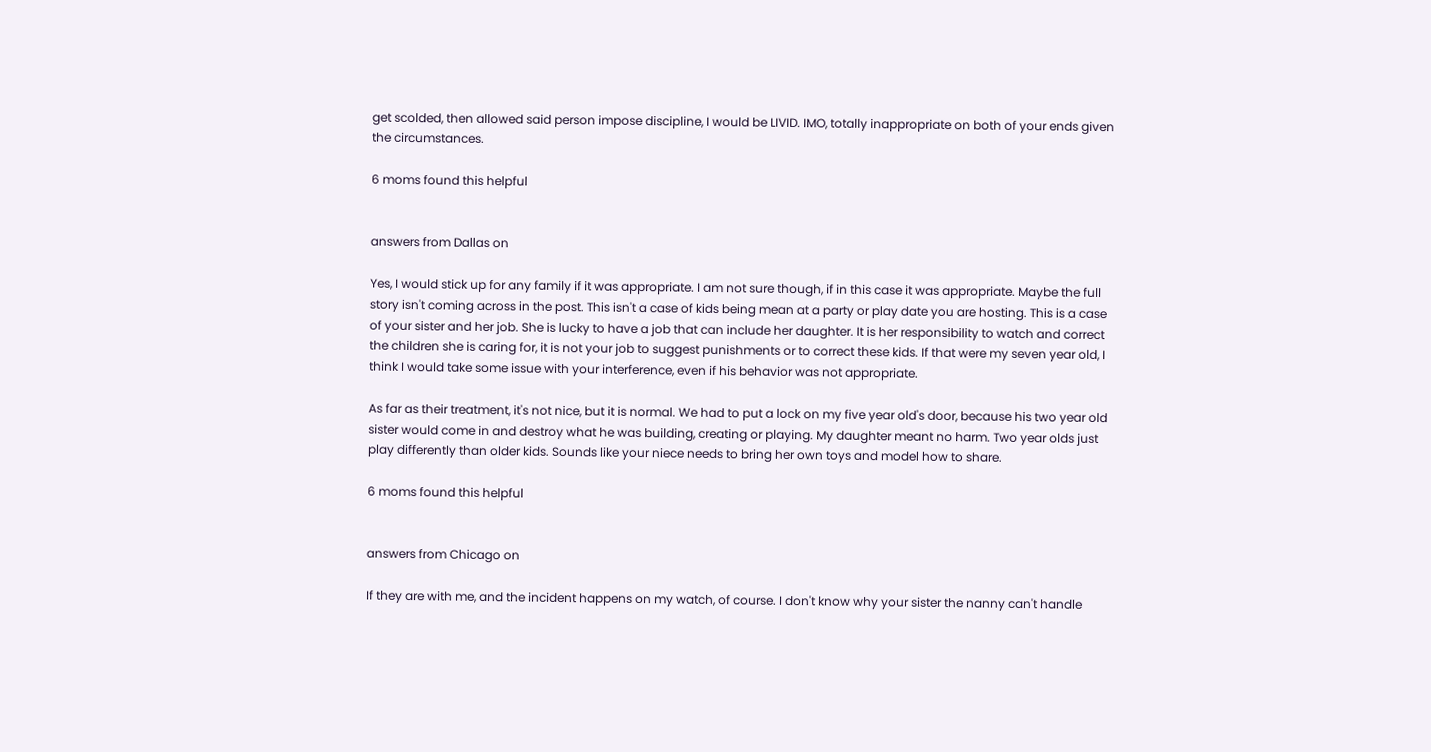get scolded, then allowed said person impose discipline, I would be LIVID. IMO, totally inappropriate on both of your ends given the circumstances.

6 moms found this helpful


answers from Dallas on

Yes, I would stick up for any family if it was appropriate. I am not sure though, if in this case it was appropriate. Maybe the full story isn't coming across in the post. This isn't a case of kids being mean at a party or play date you are hosting. This is a case of your sister and her job. She is lucky to have a job that can include her daughter. It is her responsibility to watch and correct the children she is caring for, it is not your job to suggest punishments or to correct these kids. If that were my seven year old, I think I would take some issue with your interference, even if his behavior was not appropriate.

As far as their treatment, it's not nice, but it is normal. We had to put a lock on my five year old's door, because his two year old sister would come in and destroy what he was building, creating or playing. My daughter meant no harm. Two year olds just play differently than older kids. Sounds like your niece needs to bring her own toys and model how to share.

6 moms found this helpful


answers from Chicago on

If they are with me, and the incident happens on my watch, of course. I don't know why your sister the nanny can't handle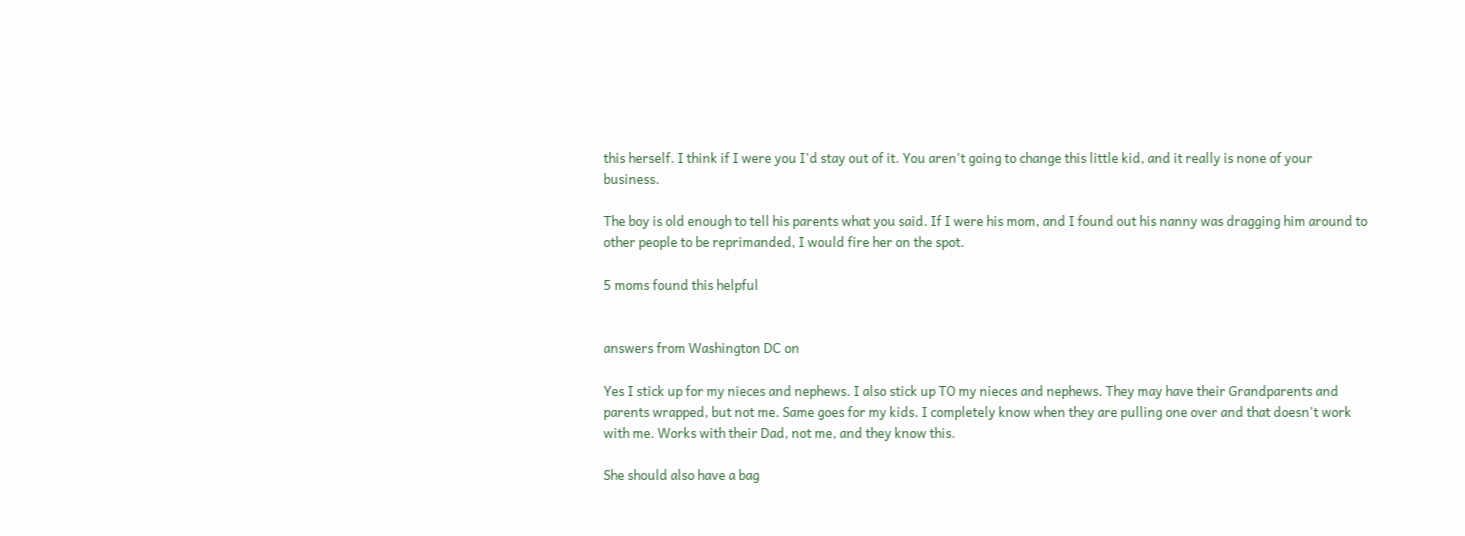this herself. I think if I were you I'd stay out of it. You aren't going to change this little kid, and it really is none of your business.

The boy is old enough to tell his parents what you said. If I were his mom, and I found out his nanny was dragging him around to other people to be reprimanded, I would fire her on the spot.

5 moms found this helpful


answers from Washington DC on

Yes I stick up for my nieces and nephews. I also stick up TO my nieces and nephews. They may have their Grandparents and parents wrapped, but not me. Same goes for my kids. I completely know when they are pulling one over and that doesn't work with me. Works with their Dad, not me, and they know this.

She should also have a bag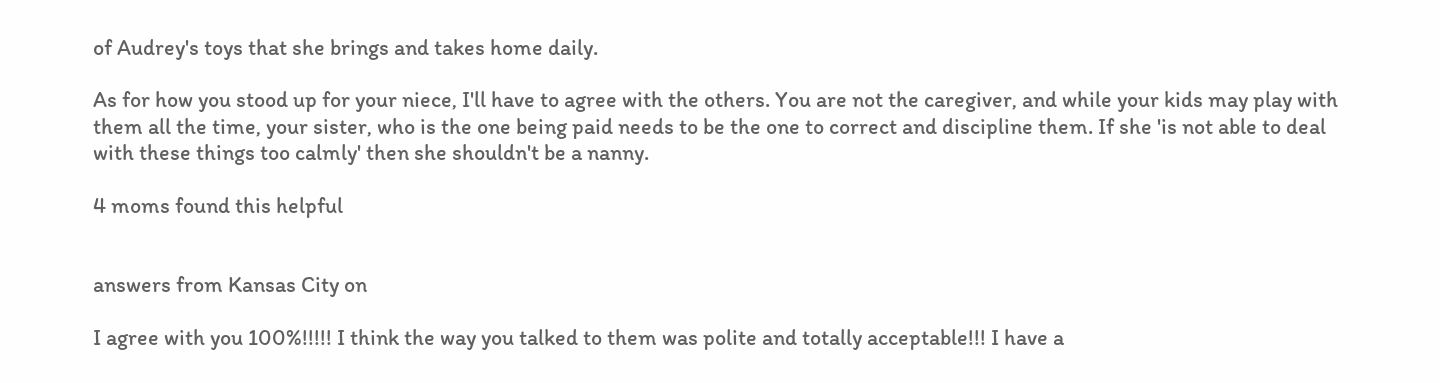of Audrey's toys that she brings and takes home daily.

As for how you stood up for your niece, I'll have to agree with the others. You are not the caregiver, and while your kids may play with them all the time, your sister, who is the one being paid needs to be the one to correct and discipline them. If she 'is not able to deal with these things too calmly' then she shouldn't be a nanny.

4 moms found this helpful


answers from Kansas City on

I agree with you 100%!!!!! I think the way you talked to them was polite and totally acceptable!!! I have a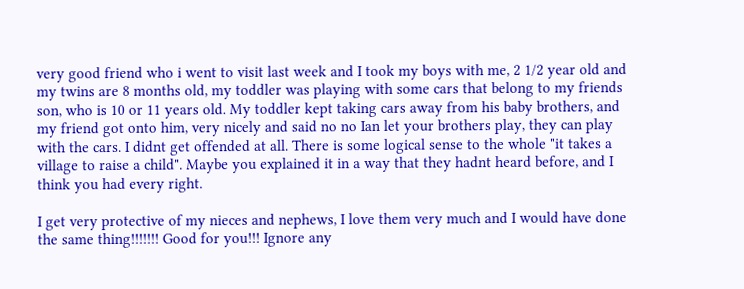very good friend who i went to visit last week and I took my boys with me, 2 1/2 year old and my twins are 8 months old, my toddler was playing with some cars that belong to my friends son, who is 10 or 11 years old. My toddler kept taking cars away from his baby brothers, and my friend got onto him, very nicely and said no no Ian let your brothers play, they can play with the cars. I didnt get offended at all. There is some logical sense to the whole "it takes a village to raise a child". Maybe you explained it in a way that they hadnt heard before, and I think you had every right.

I get very protective of my nieces and nephews, I love them very much and I would have done the same thing!!!!!!! Good for you!!! Ignore any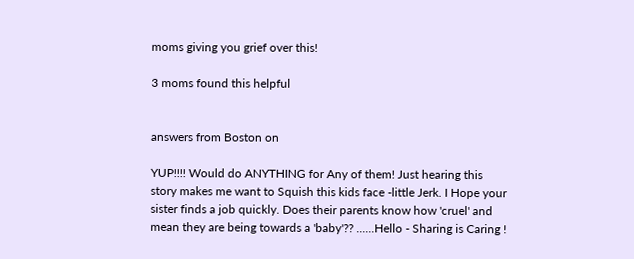moms giving you grief over this!

3 moms found this helpful


answers from Boston on

YUP!!!! Would do ANYTHING for Any of them! Just hearing this story makes me want to Squish this kids face -little Jerk. I Hope your sister finds a job quickly. Does their parents know how 'cruel' and mean they are being towards a 'baby'?? ......Hello - Sharing is Caring !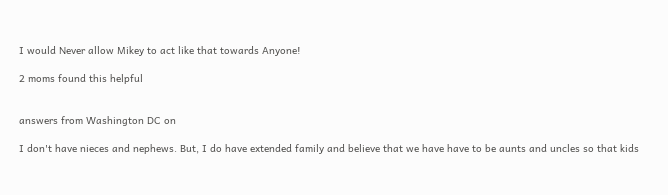I would Never allow Mikey to act like that towards Anyone!

2 moms found this helpful


answers from Washington DC on

I don't have nieces and nephews. But, I do have extended family and believe that we have have to be aunts and uncles so that kids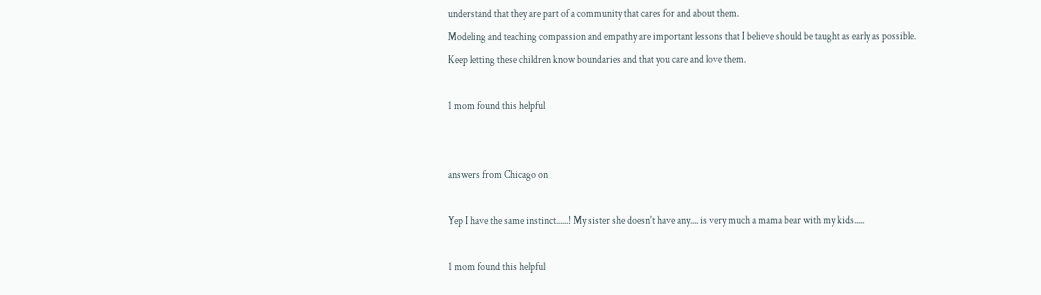understand that they are part of a community that cares for and about them.
Modeling and teaching compassion and empathy are important lessons that I believe should be taught as early as possible.
Keep letting these children know boundaries and that you care and love them.

1 mom found this helpful


answers from Chicago on

Yep I have the same instinct......! My sister she doesn't have any.... is very much a mama bear with my kids.....

1 mom found this helpful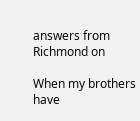answers from Richmond on

When my brothers have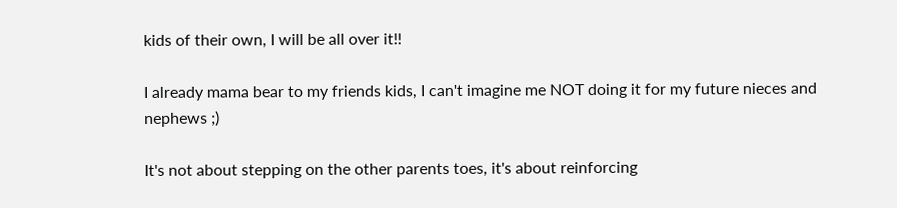kids of their own, I will be all over it!!

I already mama bear to my friends kids, I can't imagine me NOT doing it for my future nieces and nephews ;)

It's not about stepping on the other parents toes, it's about reinforcing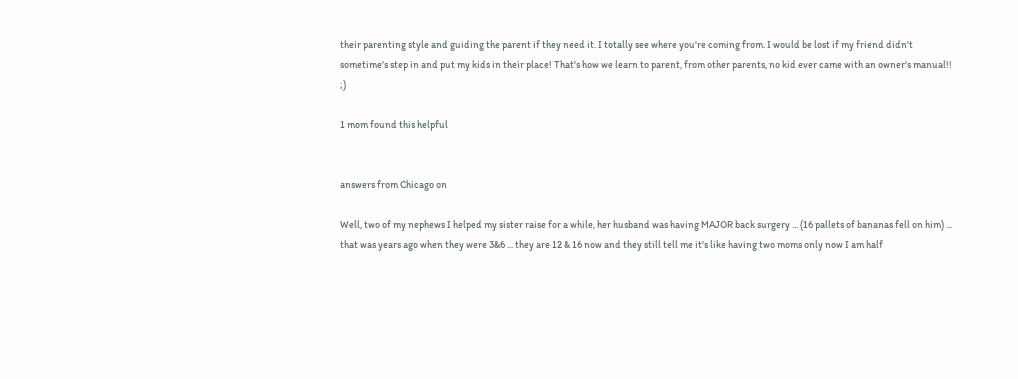their parenting style and guiding the parent if they need it. I totally see where you're coming from. I would be lost if my friend didn't sometime's step in and put my kids in their place! That's how we learn to parent, from other parents, no kid ever came with an owner's manual!! ;)

1 mom found this helpful


answers from Chicago on

Well, two of my nephews I helped my sister raise for a while, her husband was having MAJOR back surgery ... (16 pallets of bananas fell on him) ... that was years ago when they were 3&6 ... they are 12 & 16 now and they still tell me it's like having two moms only now I am half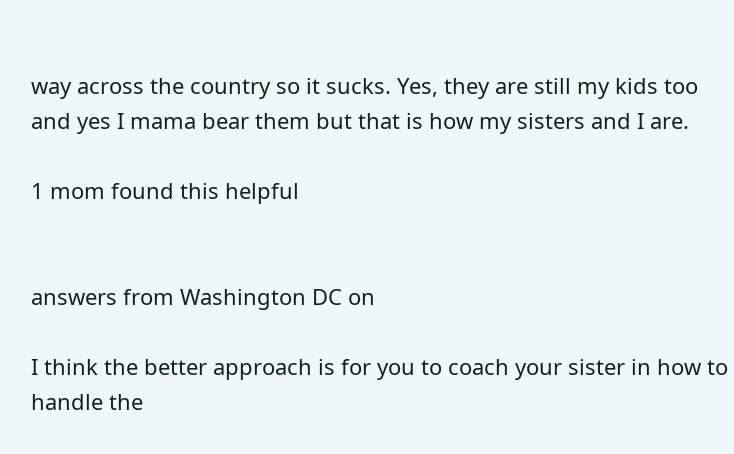way across the country so it sucks. Yes, they are still my kids too and yes I mama bear them but that is how my sisters and I are.

1 mom found this helpful


answers from Washington DC on

I think the better approach is for you to coach your sister in how to handle the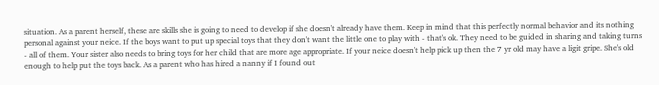situation. As a parent herself, these are skills she is going to need to develop if she doesn't already have them. Keep in mind that this perfectly normal behavior and its nothing personal against your neice. If the boys want to put up special toys that they don't want the little one to play with - that's ok. They need to be guided in sharing and taking turns - all of them. Your sister also needs to bring toys for her child that are more age appropriate. If your neice doesn't help pick up then the 7 yr old may have a ligit gripe. She's old enough to help put the toys back. As a parent who has hired a nanny if I found out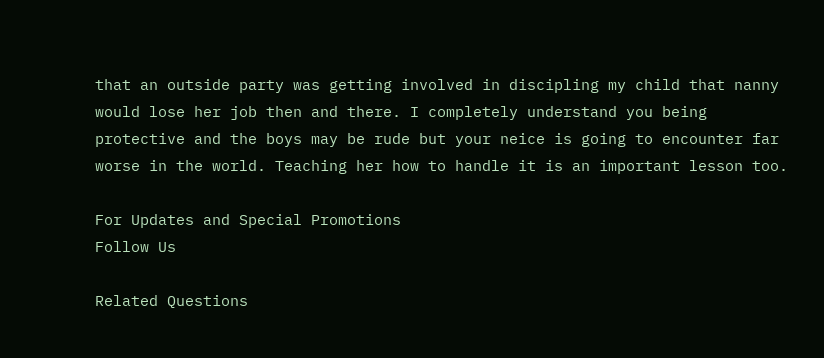that an outside party was getting involved in discipling my child that nanny would lose her job then and there. I completely understand you being protective and the boys may be rude but your neice is going to encounter far worse in the world. Teaching her how to handle it is an important lesson too.

For Updates and Special Promotions
Follow Us

Related Questions